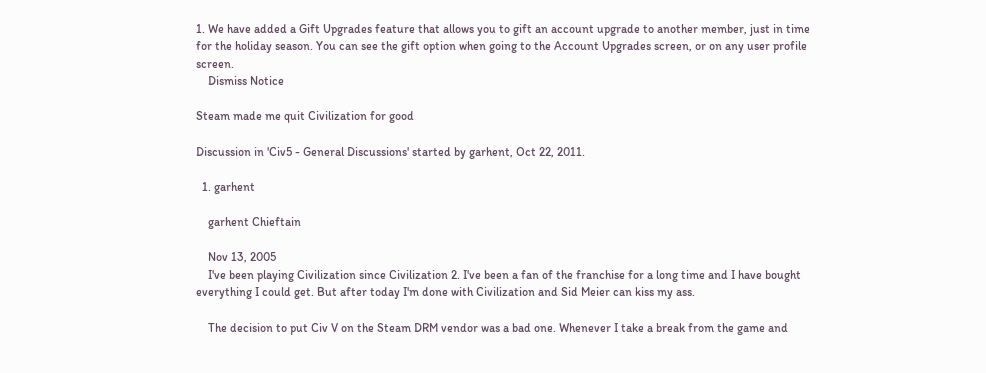1. We have added a Gift Upgrades feature that allows you to gift an account upgrade to another member, just in time for the holiday season. You can see the gift option when going to the Account Upgrades screen, or on any user profile screen.
    Dismiss Notice

Steam made me quit Civilization for good

Discussion in 'Civ5 - General Discussions' started by garhent, Oct 22, 2011.

  1. garhent

    garhent Chieftain

    Nov 13, 2005
    I've been playing Civilization since Civilization 2. I've been a fan of the franchise for a long time and I have bought everything I could get. But after today I'm done with Civilization and Sid Meier can kiss my ass.

    The decision to put Civ V on the Steam DRM vendor was a bad one. Whenever I take a break from the game and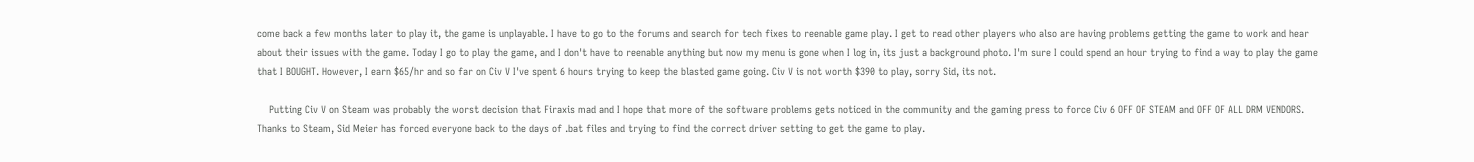come back a few months later to play it, the game is unplayable. I have to go to the forums and search for tech fixes to reenable game play. I get to read other players who also are having problems getting the game to work and hear about their issues with the game. Today I go to play the game, and I don't have to reenable anything but now my menu is gone when I log in, its just a background photo. I'm sure I could spend an hour trying to find a way to play the game that I BOUGHT. However, I earn $65/hr and so far on Civ V I've spent 6 hours trying to keep the blasted game going. Civ V is not worth $390 to play, sorry Sid, its not.

    Putting Civ V on Steam was probably the worst decision that Firaxis mad and I hope that more of the software problems gets noticed in the community and the gaming press to force Civ 6 OFF OF STEAM and OFF OF ALL DRM VENDORS. Thanks to Steam, Sid Meier has forced everyone back to the days of .bat files and trying to find the correct driver setting to get the game to play.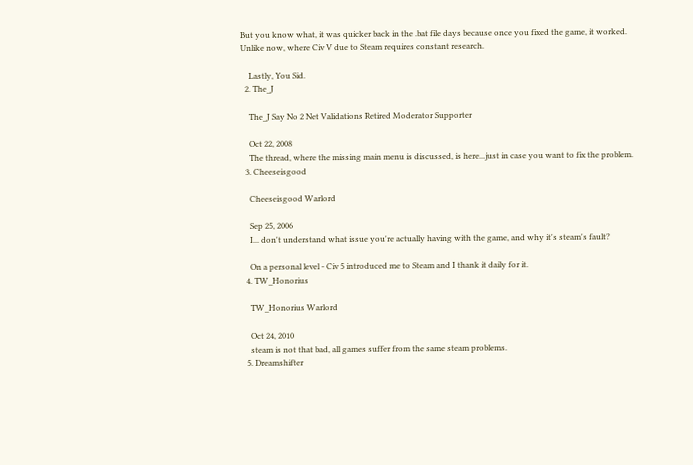But you know what, it was quicker back in the .bat file days because once you fixed the game, it worked. Unlike now, where Civ V due to Steam requires constant research.

    Lastly, You Sid.
  2. The_J

    The_J Say No 2 Net Validations Retired Moderator Supporter

    Oct 22, 2008
    The thread, where the missing main menu is discussed, is here...just in case you want to fix the problem.
  3. Cheeseisgood

    Cheeseisgood Warlord

    Sep 25, 2006
    I... don't understand what issue you're actually having with the game, and why it's steam's fault?

    On a personal level - Civ 5 introduced me to Steam and I thank it daily for it.
  4. TW_Honorius

    TW_Honorius Warlord

    Oct 24, 2010
    steam is not that bad, all games suffer from the same steam problems.
  5. Dreamshifter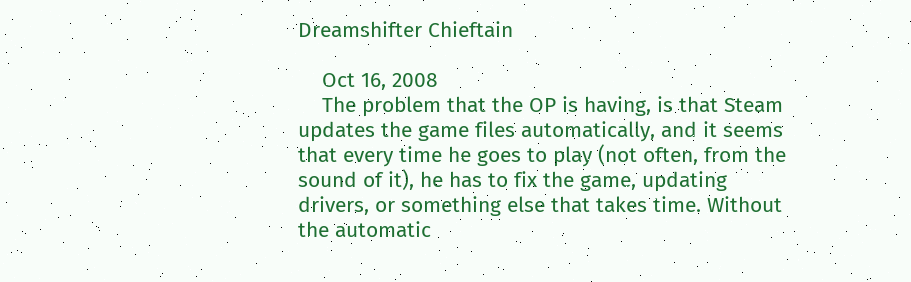Dreamshifter Chieftain

    Oct 16, 2008
    The problem that the OP is having, is that Steam updates the game files automatically, and it seems that every time he goes to play (not often, from the sound of it), he has to fix the game, updating drivers, or something else that takes time. Without the automatic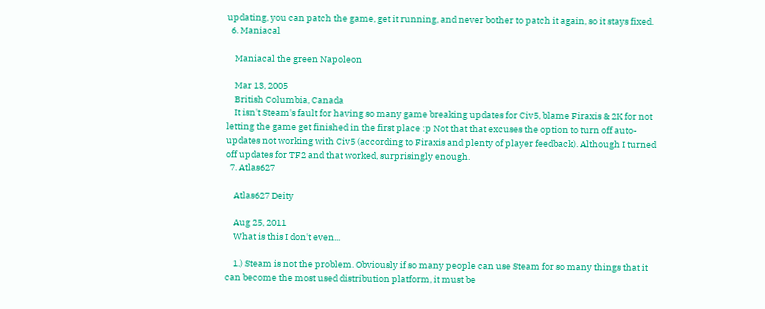updating, you can patch the game, get it running, and never bother to patch it again, so it stays fixed.
  6. Maniacal

    Maniacal the green Napoleon

    Mar 13, 2005
    British Columbia, Canada
    It isn't Steam's fault for having so many game breaking updates for Civ5, blame Firaxis & 2K for not letting the game get finished in the first place :p Not that that excuses the option to turn off auto-updates not working with Civ5 (according to Firaxis and plenty of player feedback). Although I turned off updates for TF2 and that worked, surprisingly enough.
  7. Atlas627

    Atlas627 Deity

    Aug 25, 2011
    What is this I don't even...

    1.) Steam is not the problem. Obviously if so many people can use Steam for so many things that it can become the most used distribution platform, it must be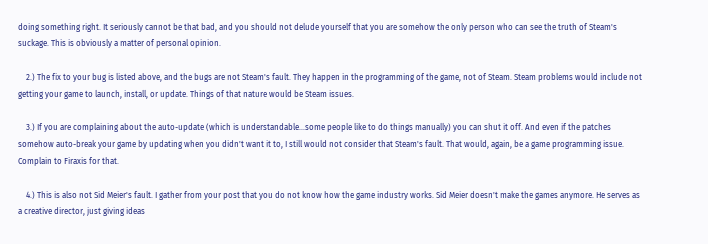doing something right. It seriously cannot be that bad, and you should not delude yourself that you are somehow the only person who can see the truth of Steam's suckage. This is obviously a matter of personal opinion.

    2.) The fix to your bug is listed above, and the bugs are not Steam's fault. They happen in the programming of the game, not of Steam. Steam problems would include not getting your game to launch, install, or update. Things of that nature would be Steam issues.

    3.) If you are complaining about the auto-update (which is understandable...some people like to do things manually) you can shut it off. And even if the patches somehow auto-break your game by updating when you didn't want it to, I still would not consider that Steam's fault. That would, again, be a game programming issue. Complain to Firaxis for that.

    4.) This is also not Sid Meier's fault. I gather from your post that you do not know how the game industry works. Sid Meier doesn't make the games anymore. He serves as a creative director, just giving ideas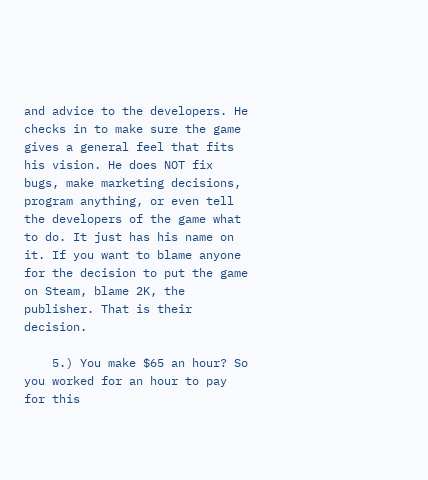and advice to the developers. He checks in to make sure the game gives a general feel that fits his vision. He does NOT fix bugs, make marketing decisions, program anything, or even tell the developers of the game what to do. It just has his name on it. If you want to blame anyone for the decision to put the game on Steam, blame 2K, the publisher. That is their decision.

    5.) You make $65 an hour? So you worked for an hour to pay for this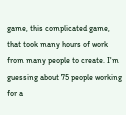game, this complicated game, that took many hours of work from many people to create. I'm guessing about 75 people working for a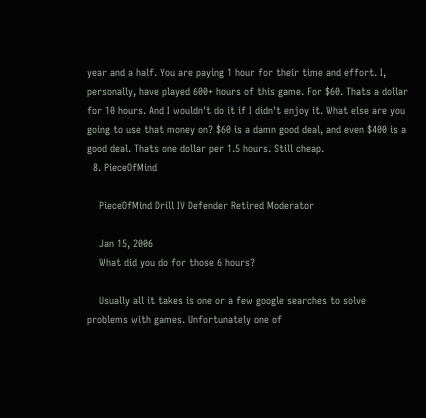year and a half. You are paying 1 hour for their time and effort. I, personally, have played 600+ hours of this game. For $60. Thats a dollar for 10 hours. And I wouldn't do it if I didn't enjoy it. What else are you going to use that money on? $60 is a damn good deal, and even $400 is a good deal. Thats one dollar per 1.5 hours. Still cheap.
  8. PieceOfMind

    PieceOfMind Drill IV Defender Retired Moderator

    Jan 15, 2006
    What did you do for those 6 hours?

    Usually all it takes is one or a few google searches to solve problems with games. Unfortunately one of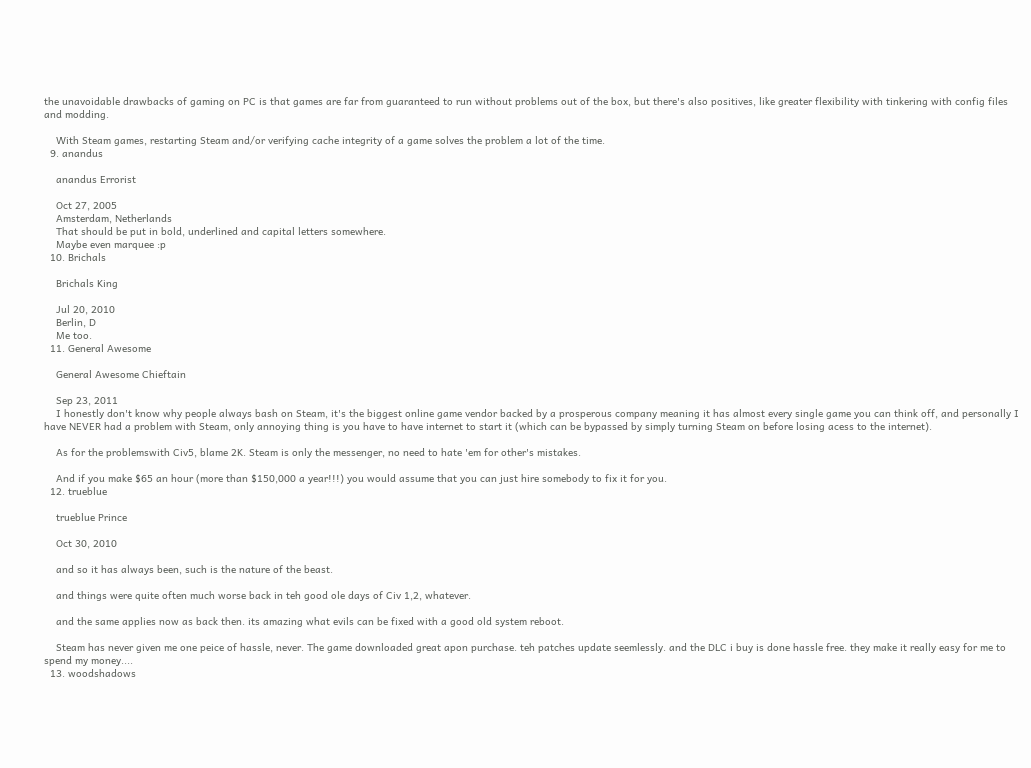the unavoidable drawbacks of gaming on PC is that games are far from guaranteed to run without problems out of the box, but there's also positives, like greater flexibility with tinkering with config files and modding.

    With Steam games, restarting Steam and/or verifying cache integrity of a game solves the problem a lot of the time.
  9. anandus

    anandus Errorist

    Oct 27, 2005
    Amsterdam, Netherlands
    That should be put in bold, underlined and capital letters somewhere.
    Maybe even marquee :p
  10. Brichals

    Brichals King

    Jul 20, 2010
    Berlin, D
    Me too.
  11. General Awesome

    General Awesome Chieftain

    Sep 23, 2011
    I honestly don't know why people always bash on Steam, it's the biggest online game vendor backed by a prosperous company meaning it has almost every single game you can think off, and personally I have NEVER had a problem with Steam, only annoying thing is you have to have internet to start it (which can be bypassed by simply turning Steam on before losing acess to the internet).

    As for the problemswith Civ5, blame 2K. Steam is only the messenger, no need to hate 'em for other's mistakes.

    And if you make $65 an hour (more than $150,000 a year!!!) you would assume that you can just hire somebody to fix it for you.
  12. trueblue

    trueblue Prince

    Oct 30, 2010

    and so it has always been, such is the nature of the beast.

    and things were quite often much worse back in teh good ole days of Civ 1,2, whatever.

    and the same applies now as back then. its amazing what evils can be fixed with a good old system reboot.

    Steam has never given me one peice of hassle, never. The game downloaded great apon purchase. teh patches update seemlessly. and the DLC i buy is done hassle free. they make it really easy for me to spend my money....
  13. woodshadows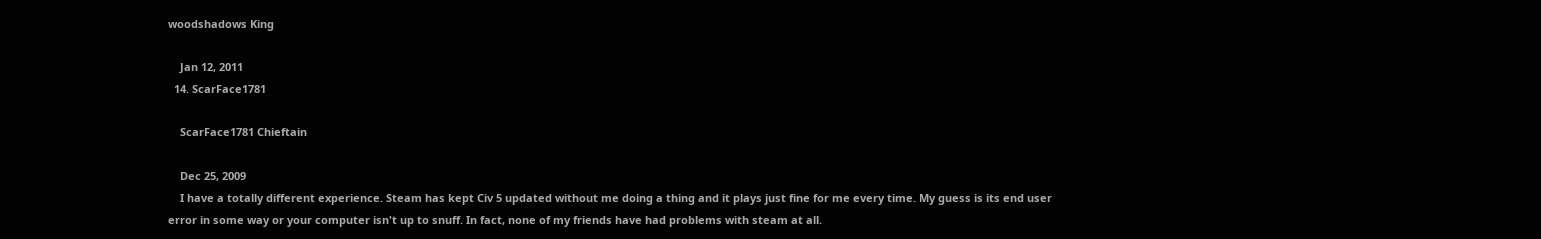woodshadows King

    Jan 12, 2011
  14. ScarFace1781

    ScarFace1781 Chieftain

    Dec 25, 2009
    I have a totally different experience. Steam has kept Civ 5 updated without me doing a thing and it plays just fine for me every time. My guess is its end user error in some way or your computer isn't up to snuff. In fact, none of my friends have had problems with steam at all.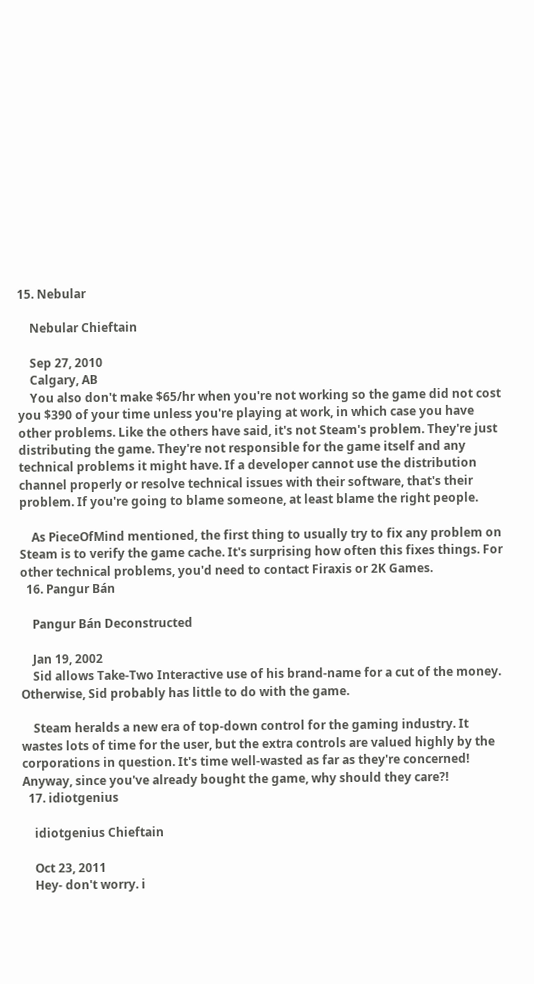15. Nebular

    Nebular Chieftain

    Sep 27, 2010
    Calgary, AB
    You also don't make $65/hr when you're not working so the game did not cost you $390 of your time unless you're playing at work, in which case you have other problems. Like the others have said, it's not Steam's problem. They're just distributing the game. They're not responsible for the game itself and any technical problems it might have. If a developer cannot use the distribution channel properly or resolve technical issues with their software, that's their problem. If you're going to blame someone, at least blame the right people.

    As PieceOfMind mentioned, the first thing to usually try to fix any problem on Steam is to verify the game cache. It's surprising how often this fixes things. For other technical problems, you'd need to contact Firaxis or 2K Games.
  16. Pangur Bán

    Pangur Bán Deconstructed

    Jan 19, 2002
    Sid allows Take-Two Interactive use of his brand-name for a cut of the money. Otherwise, Sid probably has little to do with the game.

    Steam heralds a new era of top-down control for the gaming industry. It wastes lots of time for the user, but the extra controls are valued highly by the corporations in question. It's time well-wasted as far as they're concerned! Anyway, since you've already bought the game, why should they care?!
  17. idiotgenius

    idiotgenius Chieftain

    Oct 23, 2011
    Hey- don't worry. i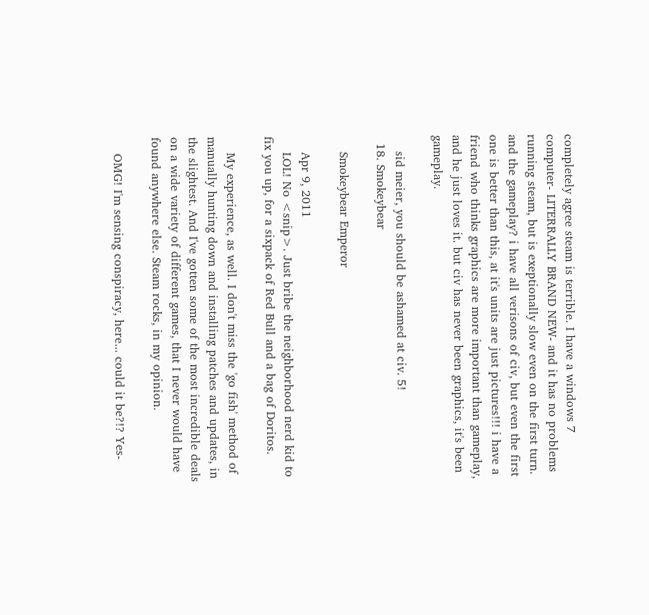completely agree steam is terrible. I have a windows 7 computer- LITERRALLY BRAND NEW- and it has no problems running steam, but is exeptionally slow even on the first turn. and the gameplay? i have all verisons of civ, but even the first one is better than this, at it's units are just pictures!!! i have a friend who thinks graphics are more important than gameplay, and he just loves it. but civ has never been graphics, it's been gameplay.

    sid meier, you should be ashamed at civ. 5!
  18. Smokeybear

    Smokeybear Emperor

    Apr 9, 2011
    LOL! No <snip>. Just bribe the neighborhood nerd kid to fix you up, for a sixpack of Red Bull and a bag of Doritos.

    My experience, as well. I don't miss the 'go fish' method of manually hunting down and installing patches and updates, in the slightest. And I've gotten some of the most incredible deals on a wide variety of different games, that I never would have found anywhere else. Steam rocks, in my opinion.

    OMG! I'm sensing conspiracy, here... could it be?!? Yes-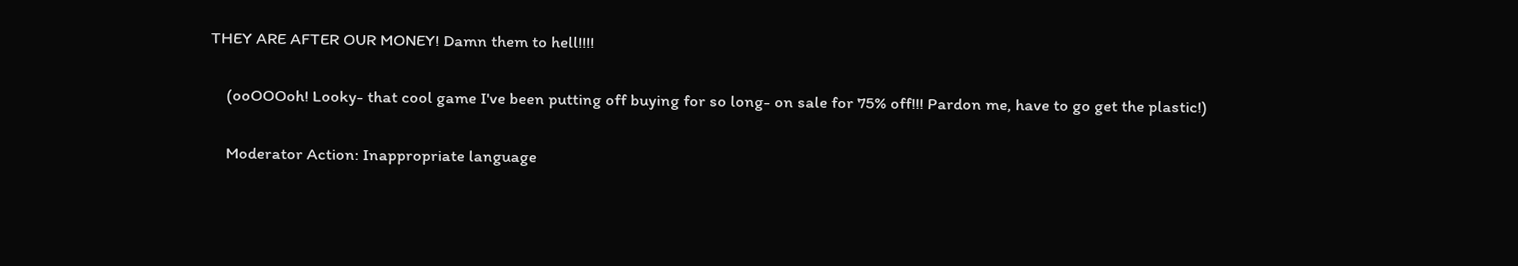THEY ARE AFTER OUR MONEY! Damn them to hell!!!!

    (ooOOOoh! Looky- that cool game I've been putting off buying for so long- on sale for 75% off!!! Pardon me, have to go get the plastic!)

    Moderator Action: Inappropriate language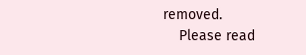removed.
    Please read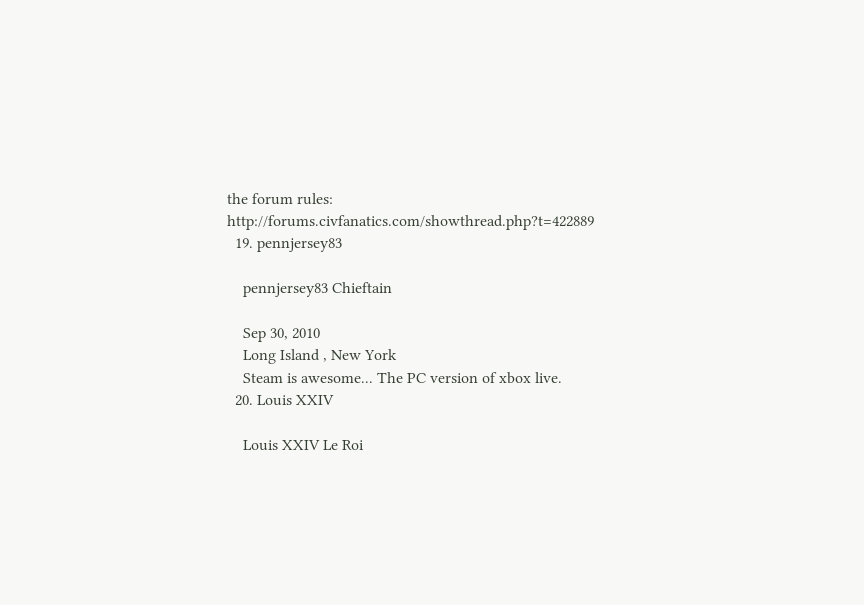the forum rules: http://forums.civfanatics.com/showthread.php?t=422889
  19. pennjersey83

    pennjersey83 Chieftain

    Sep 30, 2010
    Long Island , New York
    Steam is awesome... The PC version of xbox live.
  20. Louis XXIV

    Louis XXIV Le Roi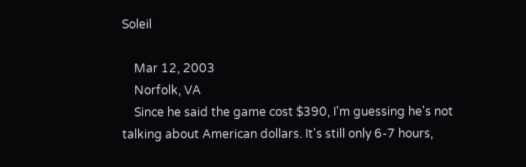Soleil

    Mar 12, 2003
    Norfolk, VA
    Since he said the game cost $390, I'm guessing he's not talking about American dollars. It's still only 6-7 hours,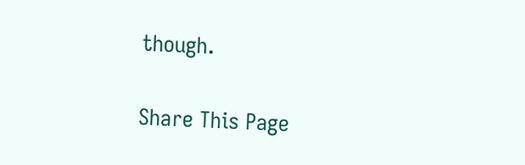though.

Share This Page